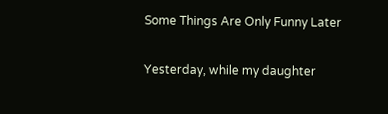Some Things Are Only Funny Later

Yesterday, while my daughter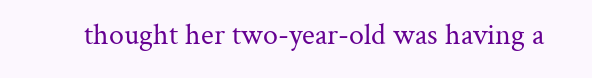thought her two-year-old was having a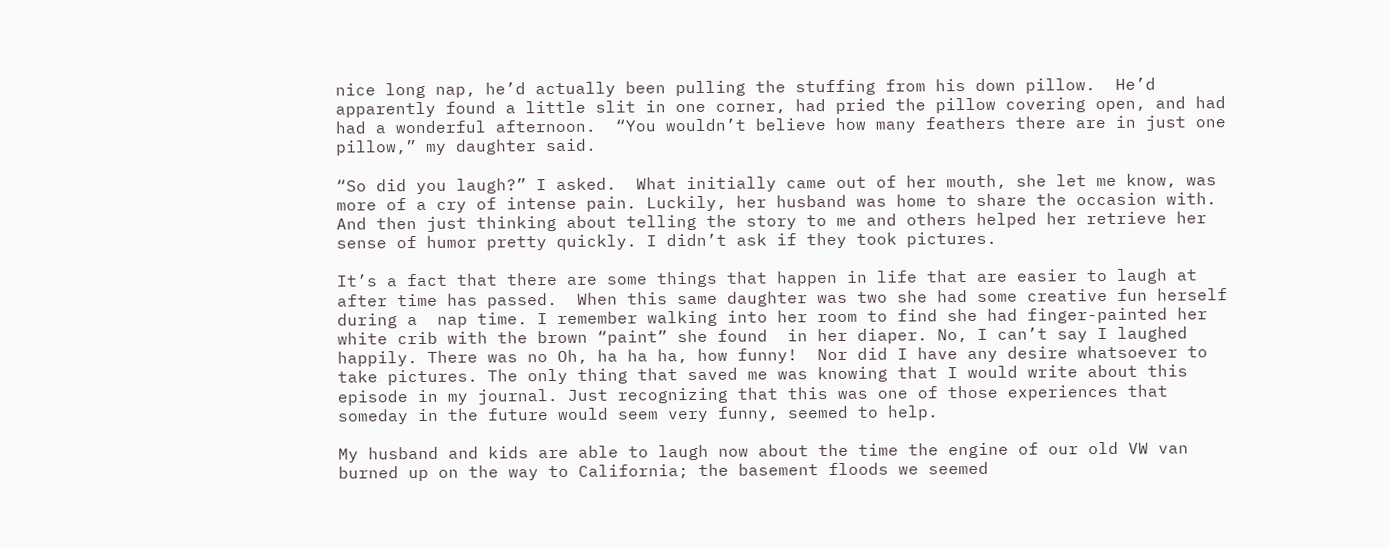nice long nap, he’d actually been pulling the stuffing from his down pillow.  He’d apparently found a little slit in one corner, had pried the pillow covering open, and had had a wonderful afternoon.  “You wouldn’t believe how many feathers there are in just one pillow,” my daughter said.

“So did you laugh?” I asked.  What initially came out of her mouth, she let me know, was more of a cry of intense pain. Luckily, her husband was home to share the occasion with. And then just thinking about telling the story to me and others helped her retrieve her sense of humor pretty quickly. I didn’t ask if they took pictures.

It’s a fact that there are some things that happen in life that are easier to laugh at after time has passed.  When this same daughter was two she had some creative fun herself during a  nap time. I remember walking into her room to find she had finger-painted her white crib with the brown “paint” she found  in her diaper. No, I can’t say I laughed happily. There was no Oh, ha ha ha, how funny!  Nor did I have any desire whatsoever to take pictures. The only thing that saved me was knowing that I would write about this episode in my journal. Just recognizing that this was one of those experiences that someday in the future would seem very funny, seemed to help.

My husband and kids are able to laugh now about the time the engine of our old VW van burned up on the way to California; the basement floods we seemed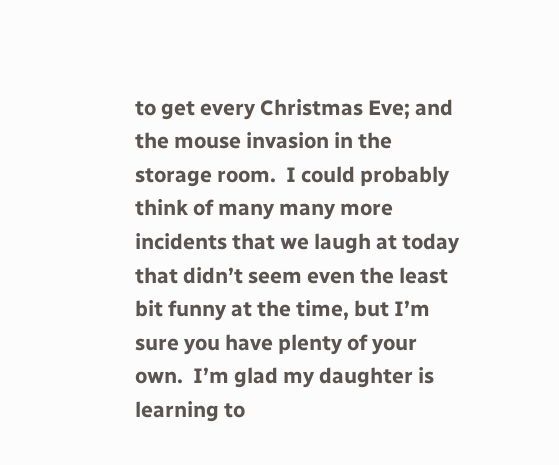to get every Christmas Eve; and the mouse invasion in the storage room.  I could probably think of many many more incidents that we laugh at today that didn’t seem even the least bit funny at the time, but I’m sure you have plenty of your own.  I’m glad my daughter is learning to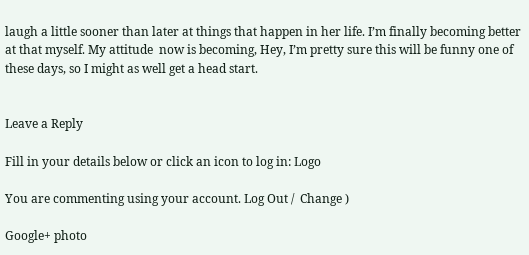laugh a little sooner than later at things that happen in her life. I’m finally becoming better at that myself. My attitude  now is becoming, Hey, I’m pretty sure this will be funny one of these days, so I might as well get a head start.


Leave a Reply

Fill in your details below or click an icon to log in: Logo

You are commenting using your account. Log Out /  Change )

Google+ photo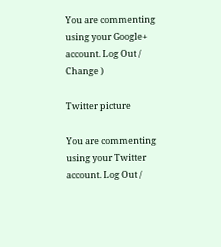You are commenting using your Google+ account. Log Out /  Change )

Twitter picture

You are commenting using your Twitter account. Log Out /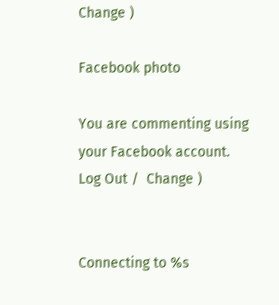Change )

Facebook photo

You are commenting using your Facebook account. Log Out /  Change )


Connecting to %s